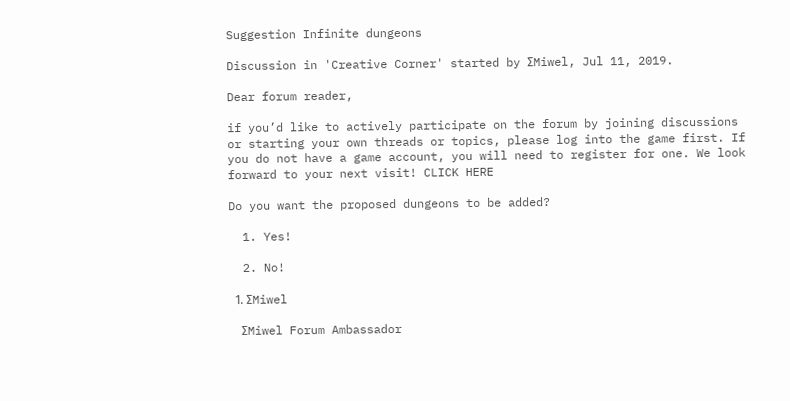Suggestion Infinite dungeons

Discussion in 'Creative Corner' started by ΣMiwel, Jul 11, 2019.

Dear forum reader,

if you’d like to actively participate on the forum by joining discussions or starting your own threads or topics, please log into the game first. If you do not have a game account, you will need to register for one. We look forward to your next visit! CLICK HERE

Do you want the proposed dungeons to be added?

  1. Yes!

  2. No!

  1. ΣMiwel

    ΣMiwel Forum Ambassador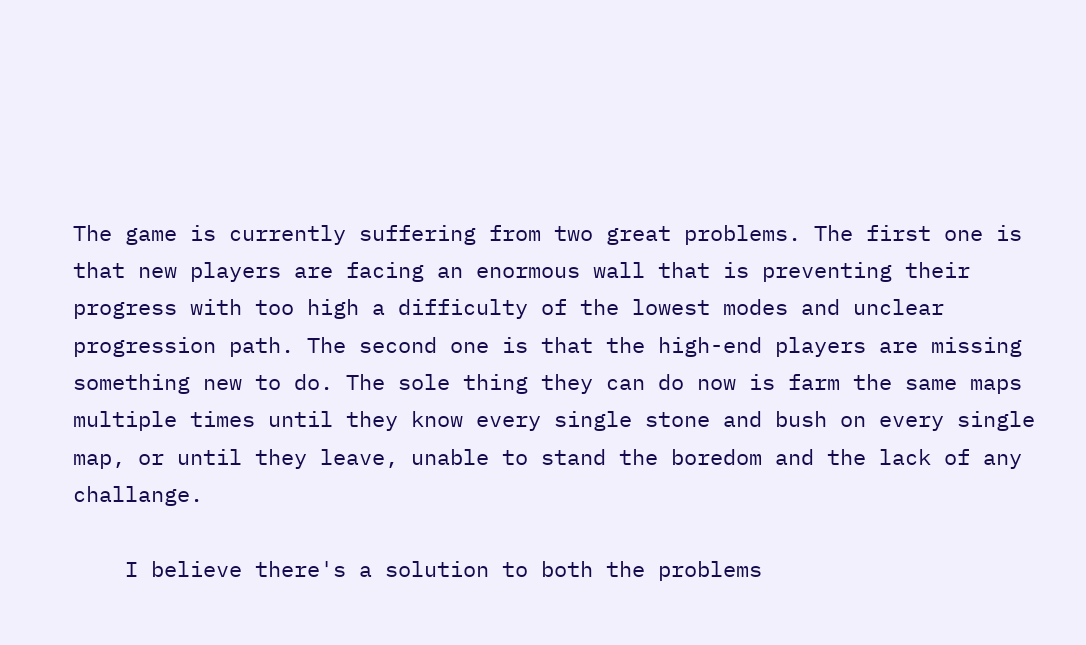The game is currently suffering from two great problems. The first one is that new players are facing an enormous wall that is preventing their progress with too high a difficulty of the lowest modes and unclear progression path. The second one is that the high-end players are missing something new to do. The sole thing they can do now is farm the same maps multiple times until they know every single stone and bush on every single map, or until they leave, unable to stand the boredom and the lack of any challange.

    I believe there's a solution to both the problems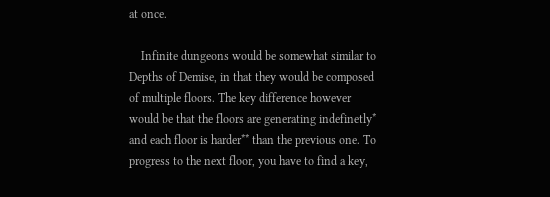at once.

    Infinite dungeons would be somewhat similar to Depths of Demise, in that they would be composed of multiple floors. The key difference however would be that the floors are generating indefinetly* and each floor is harder** than the previous one. To progress to the next floor, you have to find a key,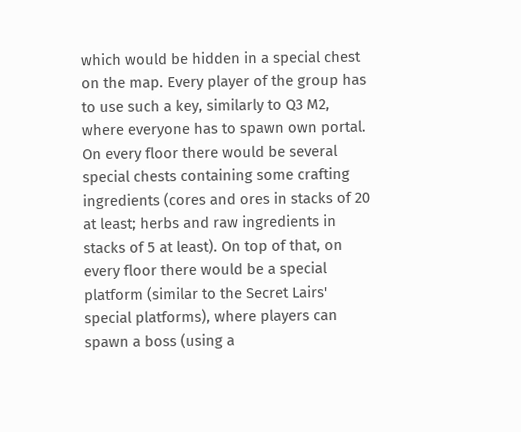which would be hidden in a special chest on the map. Every player of the group has to use such a key, similarly to Q3 M2, where everyone has to spawn own portal. On every floor there would be several special chests containing some crafting ingredients (cores and ores in stacks of 20 at least; herbs and raw ingredients in stacks of 5 at least). On top of that, on every floor there would be a special platform (similar to the Secret Lairs' special platforms), where players can spawn a boss (using a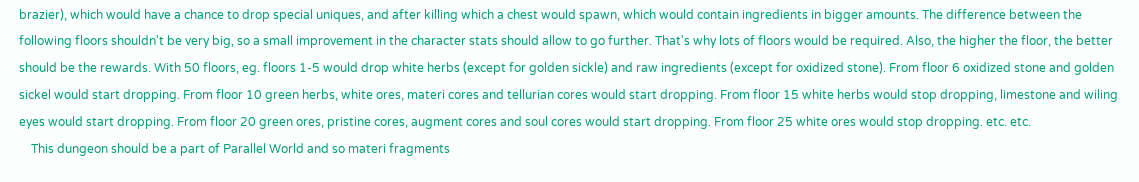brazier), which would have a chance to drop special uniques, and after killing which a chest would spawn, which would contain ingredients in bigger amounts. The difference between the following floors shouldn't be very big, so a small improvement in the character stats should allow to go further. That's why lots of floors would be required. Also, the higher the floor, the better should be the rewards. With 50 floors, eg. floors 1-5 would drop white herbs (except for golden sickle) and raw ingredients (except for oxidized stone). From floor 6 oxidized stone and golden sickel would start dropping. From floor 10 green herbs, white ores, materi cores and tellurian cores would start dropping. From floor 15 white herbs would stop dropping, limestone and wiling eyes would start dropping. From floor 20 green ores, pristine cores, augment cores and soul cores would start dropping. From floor 25 white ores would stop dropping. etc. etc.
    This dungeon should be a part of Parallel World and so materi fragments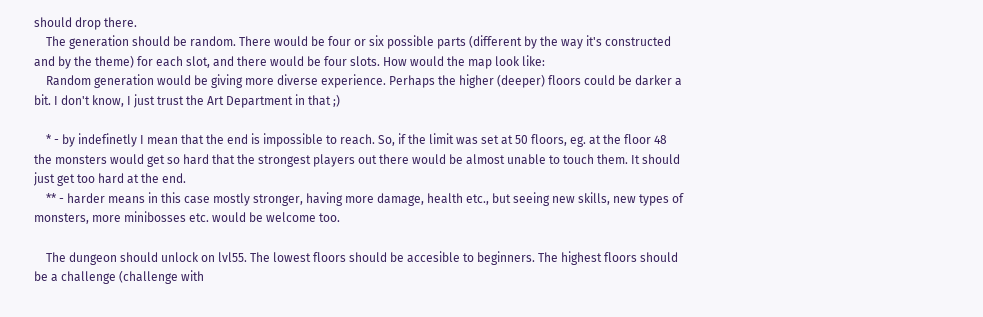should drop there.
    The generation should be random. There would be four or six possible parts (different by the way it's constructed and by the theme) for each slot, and there would be four slots. How would the map look like:
    Random generation would be giving more diverse experience. Perhaps the higher (deeper) floors could be darker a bit. I don't know, I just trust the Art Department in that ;)

    * - by indefinetly I mean that the end is impossible to reach. So, if the limit was set at 50 floors, eg. at the floor 48 the monsters would get so hard that the strongest players out there would be almost unable to touch them. It should just get too hard at the end.
    ** - harder means in this case mostly stronger, having more damage, health etc., but seeing new skills, new types of monsters, more minibosses etc. would be welcome too.

    The dungeon should unlock on lvl55. The lowest floors should be accesible to beginners. The highest floors should be a challenge (challenge with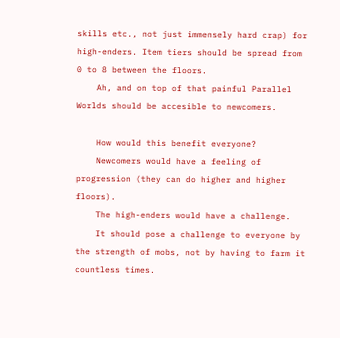skills etc., not just immensely hard crap) for high-enders. Item tiers should be spread from 0 to 8 between the floors.
    Ah, and on top of that painful Parallel Worlds should be accesible to newcomers.

    How would this benefit everyone?
    Newcomers would have a feeling of progression (they can do higher and higher floors).
    The high-enders would have a challenge.
    It should pose a challenge to everyone by the strength of mobs, not by having to farm it countless times.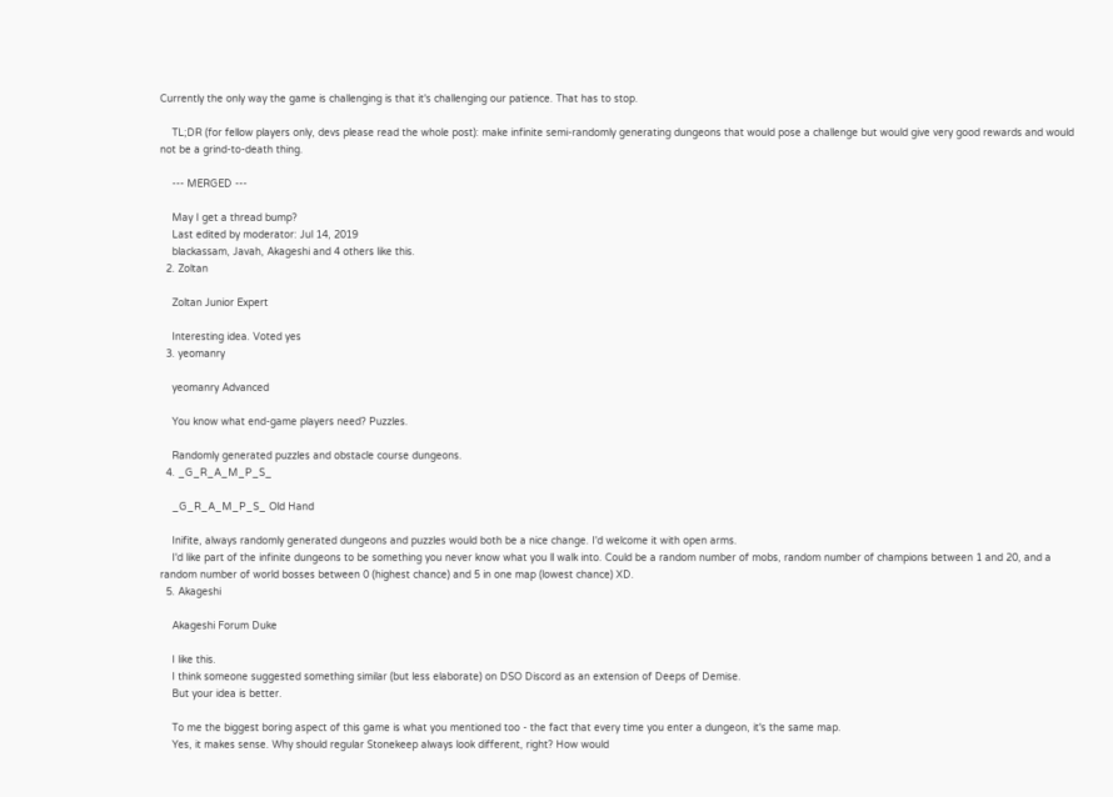Currently the only way the game is challenging is that it's challenging our patience. That has to stop.

    TL;DR (for fellow players only, devs please read the whole post): make infinite semi-randomly generating dungeons that would pose a challenge but would give very good rewards and would not be a grind-to-death thing.

    --- MERGED ---

    May I get a thread bump?
    Last edited by moderator: Jul 14, 2019
    blackassam, Javah, Akageshi and 4 others like this.
  2. Zoltan

    Zoltan Junior Expert

    Interesting idea. Voted yes
  3. yeomanry

    yeomanry Advanced

    You know what end-game players need? Puzzles.

    Randomly generated puzzles and obstacle course dungeons.
  4. _G_R_A_M_P_S_

    _G_R_A_M_P_S_ Old Hand

    Inifite, always randomly generated dungeons and puzzles would both be a nice change. I'd welcome it with open arms.
    I'd like part of the infinite dungeons to be something you never know what you ll walk into. Could be a random number of mobs, random number of champions between 1 and 20, and a random number of world bosses between 0 (highest chance) and 5 in one map (lowest chance) XD.
  5. Akageshi

    Akageshi Forum Duke

    I like this.
    I think someone suggested something similar (but less elaborate) on DSO Discord as an extension of Deeps of Demise.
    But your idea is better.

    To me the biggest boring aspect of this game is what you mentioned too - the fact that every time you enter a dungeon, it's the same map.
    Yes, it makes sense. Why should regular Stonekeep always look different, right? How would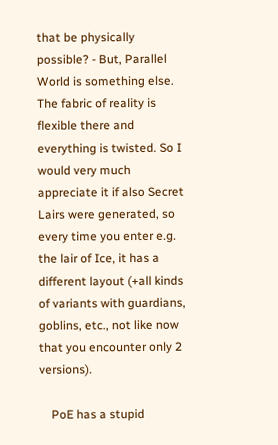that be physically possible? - But, Parallel World is something else. The fabric of reality is flexible there and everything is twisted. So I would very much appreciate it if also Secret Lairs were generated, so every time you enter e.g. the lair of Ice, it has a different layout (+all kinds of variants with guardians, goblins, etc., not like now that you encounter only 2 versions).

    PoE has a stupid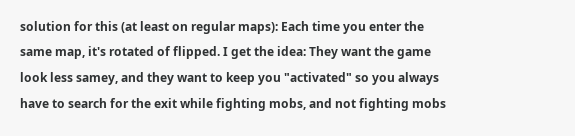solution for this (at least on regular maps): Each time you enter the same map, it's rotated of flipped. I get the idea: They want the game look less samey, and they want to keep you "activated" so you always have to search for the exit while fighting mobs, and not fighting mobs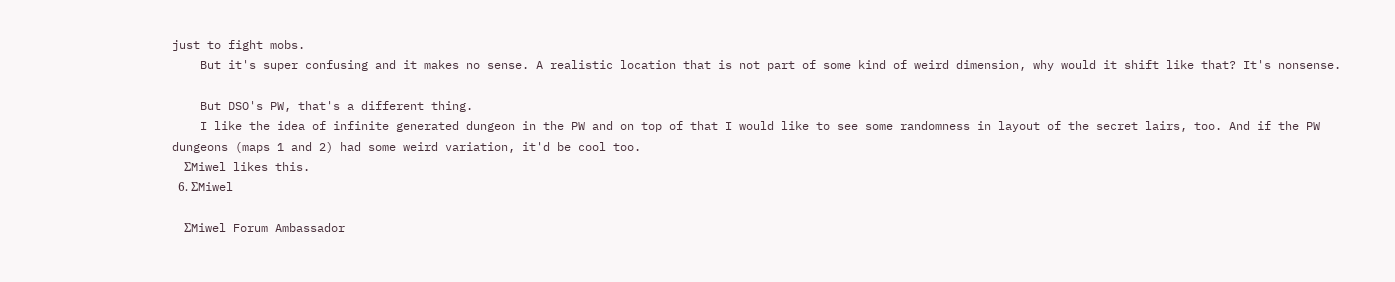just to fight mobs.
    But it's super confusing and it makes no sense. A realistic location that is not part of some kind of weird dimension, why would it shift like that? It's nonsense.

    But DSO's PW, that's a different thing.
    I like the idea of infinite generated dungeon in the PW and on top of that I would like to see some randomness in layout of the secret lairs, too. And if the PW dungeons (maps 1 and 2) had some weird variation, it'd be cool too.
    ΣMiwel likes this.
  6. ΣMiwel

    ΣMiwel Forum Ambassador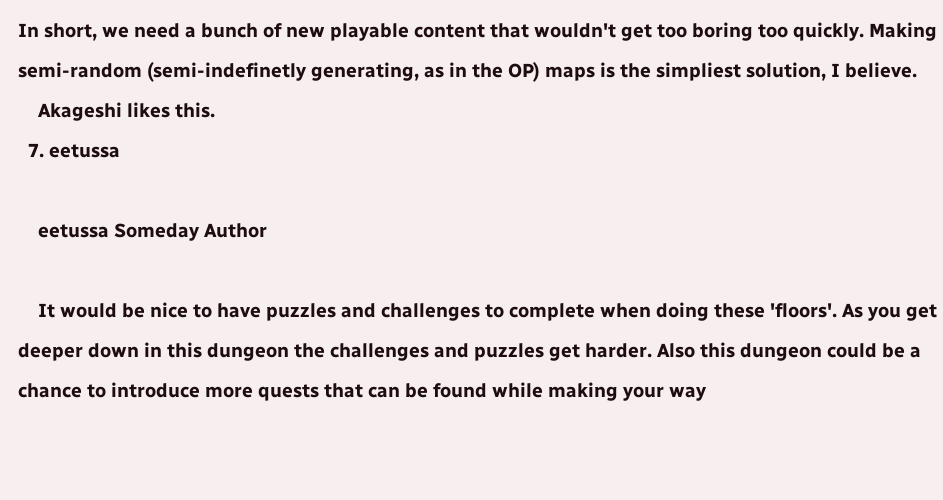In short, we need a bunch of new playable content that wouldn't get too boring too quickly. Making semi-random (semi-indefinetly generating, as in the OP) maps is the simpliest solution, I believe.
    Akageshi likes this.
  7. eetussa

    eetussa Someday Author

    It would be nice to have puzzles and challenges to complete when doing these 'floors'. As you get deeper down in this dungeon the challenges and puzzles get harder. Also this dungeon could be a chance to introduce more quests that can be found while making your way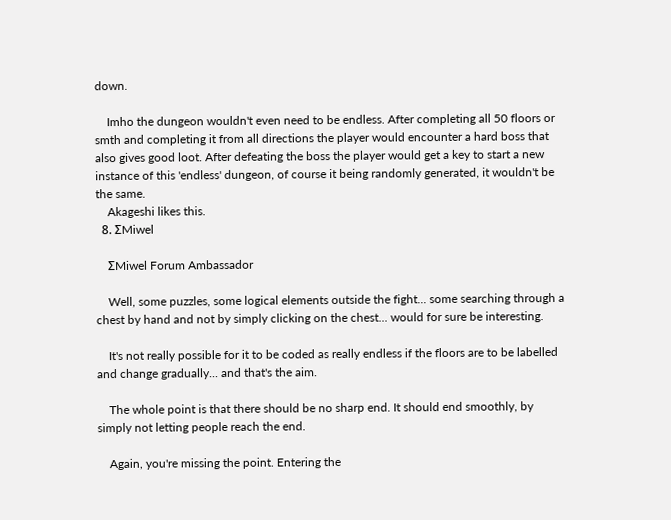down.

    Imho the dungeon wouldn't even need to be endless. After completing all 50 floors or smth and completing it from all directions the player would encounter a hard boss that also gives good loot. After defeating the boss the player would get a key to start a new instance of this 'endless' dungeon, of course it being randomly generated, it wouldn't be the same.
    Akageshi likes this.
  8. ΣMiwel

    ΣMiwel Forum Ambassador

    Well, some puzzles, some logical elements outside the fight... some searching through a chest by hand and not by simply clicking on the chest... would for sure be interesting.

    It's not really possible for it to be coded as really endless if the floors are to be labelled and change gradually... and that's the aim.

    The whole point is that there should be no sharp end. It should end smoothly, by simply not letting people reach the end.

    Again, you're missing the point. Entering the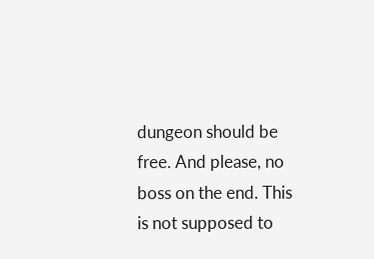dungeon should be free. And please, no boss on the end. This is not supposed to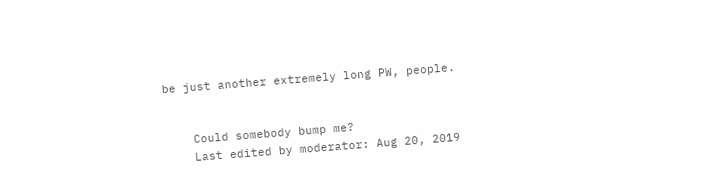be just another extremely long PW, people.


    Could somebody bump me?
    Last edited by moderator: Aug 20, 2019